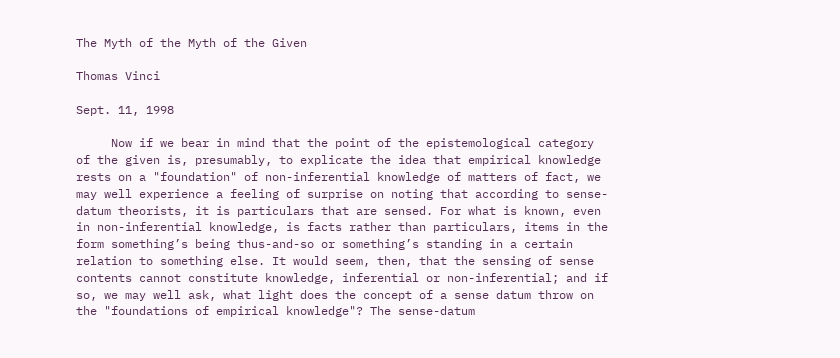The Myth of the Myth of the Given

Thomas Vinci

Sept. 11, 1998

     Now if we bear in mind that the point of the epistemological category of the given is, presumably, to explicate the idea that empirical knowledge rests on a "foundation" of non-inferential knowledge of matters of fact, we may well experience a feeling of surprise on noting that according to sense-datum theorists, it is particulars that are sensed. For what is known, even in non-inferential knowledge, is facts rather than particulars, items in the form something’s being thus-and-so or something’s standing in a certain relation to something else. It would seem, then, that the sensing of sense contents cannot constitute knowledge, inferential or non-inferential; and if so, we may well ask, what light does the concept of a sense datum throw on the "foundations of empirical knowledge"? The sense-datum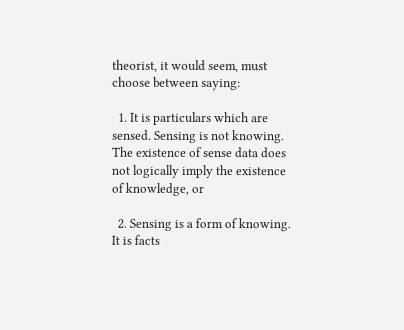theorist, it would seem, must choose between saying:

  1. It is particulars which are sensed. Sensing is not knowing. The existence of sense data does not logically imply the existence of knowledge, or

  2. Sensing is a form of knowing. It is facts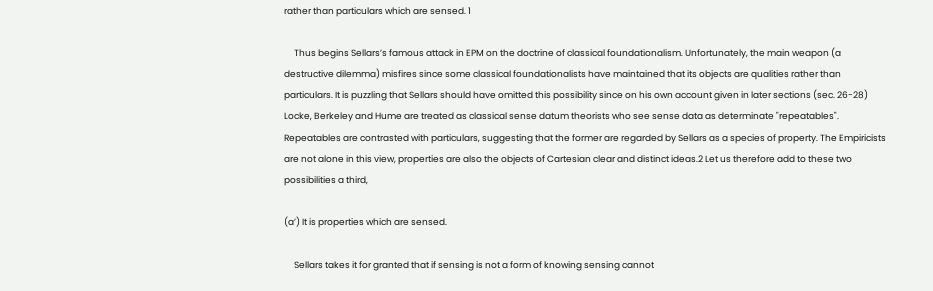rather than particulars which are sensed. 1

     Thus begins Sellars’s famous attack in EPM on the doctrine of classical foundationalism. Unfortunately, the main weapon (a destructive dilemma) misfires since some classical foundationalists have maintained that its objects are qualities rather than particulars. It is puzzling that Sellars should have omitted this possibility since on his own account given in later sections (sec. 26-28) Locke, Berkeley and Hume are treated as classical sense datum theorists who see sense data as determinate "repeatables". Repeatables are contrasted with particulars, suggesting that the former are regarded by Sellars as a species of property. The Empiricists are not alone in this view, properties are also the objects of Cartesian clear and distinct ideas.2 Let us therefore add to these two possibilities a third,

(a’) It is properties which are sensed.

     Sellars takes it for granted that if sensing is not a form of knowing sensing cannot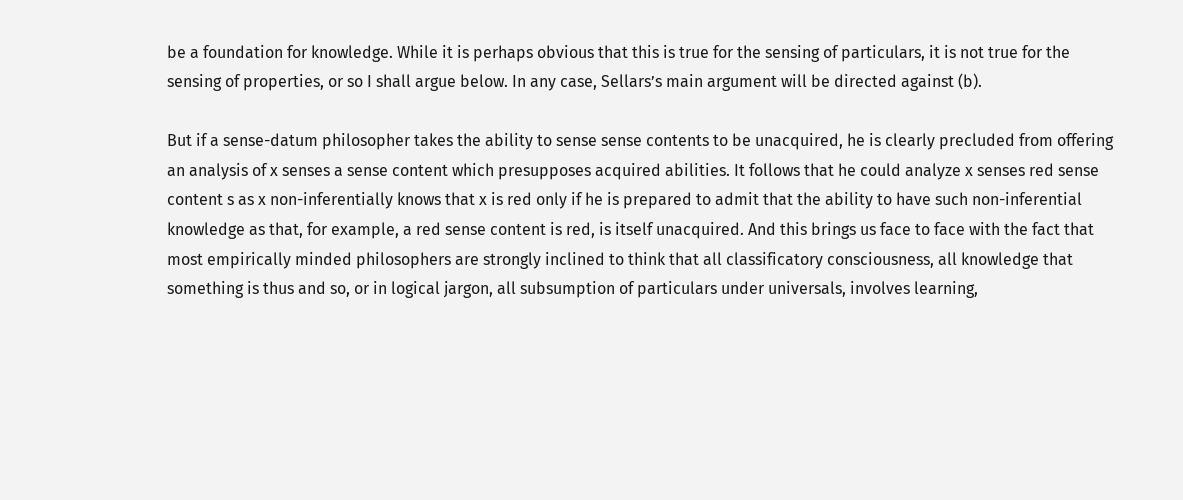be a foundation for knowledge. While it is perhaps obvious that this is true for the sensing of particulars, it is not true for the sensing of properties, or so I shall argue below. In any case, Sellars’s main argument will be directed against (b).

But if a sense-datum philosopher takes the ability to sense sense contents to be unacquired, he is clearly precluded from offering an analysis of x senses a sense content which presupposes acquired abilities. It follows that he could analyze x senses red sense content s as x non-inferentially knows that x is red only if he is prepared to admit that the ability to have such non-inferential knowledge as that, for example, a red sense content is red, is itself unacquired. And this brings us face to face with the fact that most empirically minded philosophers are strongly inclined to think that all classificatory consciousness, all knowledge that something is thus and so, or in logical jargon, all subsumption of particulars under universals, involves learning,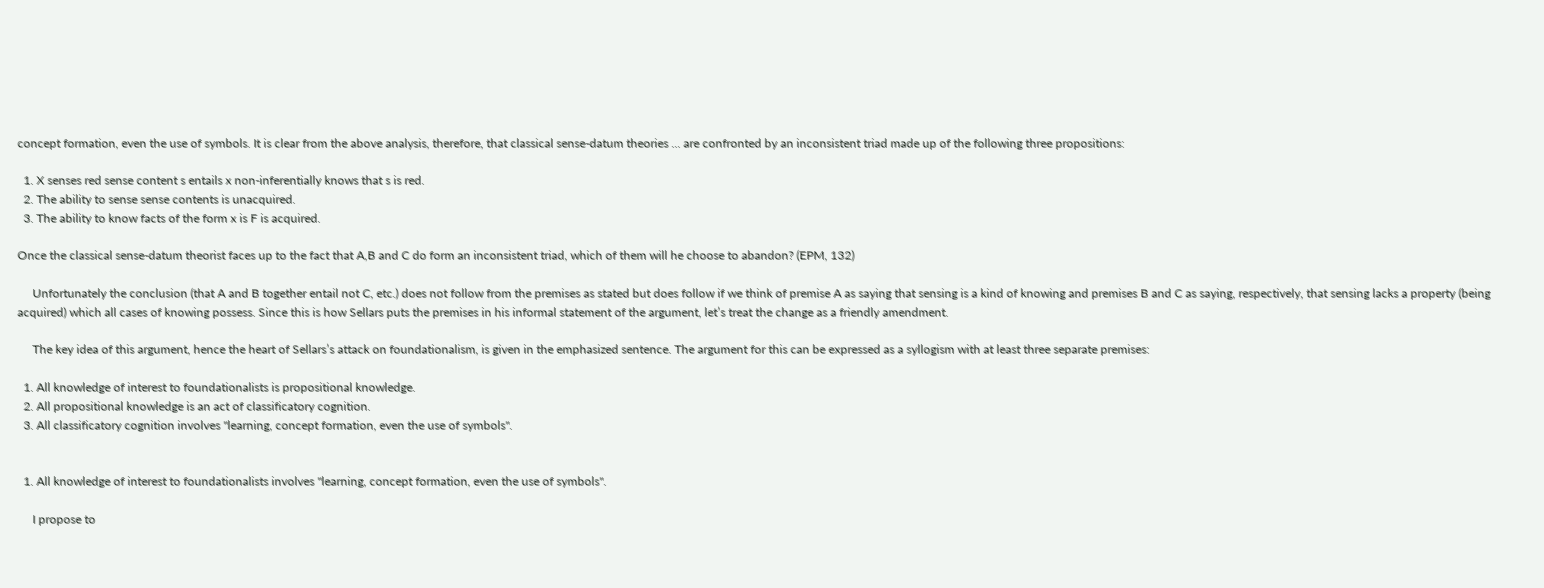concept formation, even the use of symbols. It is clear from the above analysis, therefore, that classical sense-datum theories ... are confronted by an inconsistent triad made up of the following three propositions:

  1. X senses red sense content s entails x non-inferentially knows that s is red.
  2. The ability to sense sense contents is unacquired.
  3. The ability to know facts of the form x is F is acquired.

Once the classical sense-datum theorist faces up to the fact that A,B and C do form an inconsistent triad, which of them will he choose to abandon? (EPM, 132)

     Unfortunately the conclusion (that A and B together entail not C, etc.) does not follow from the premises as stated but does follow if we think of premise A as saying that sensing is a kind of knowing and premises B and C as saying, respectively, that sensing lacks a property (being acquired) which all cases of knowing possess. Since this is how Sellars puts the premises in his informal statement of the argument, let’s treat the change as a friendly amendment.

     The key idea of this argument, hence the heart of Sellars’s attack on foundationalism, is given in the emphasized sentence. The argument for this can be expressed as a syllogism with at least three separate premises:

  1. All knowledge of interest to foundationalists is propositional knowledge.
  2. All propositional knowledge is an act of classificatory cognition.
  3. All classificatory cognition involves "learning, concept formation, even the use of symbols".


  1. All knowledge of interest to foundationalists involves "learning, concept formation, even the use of symbols".

     I propose to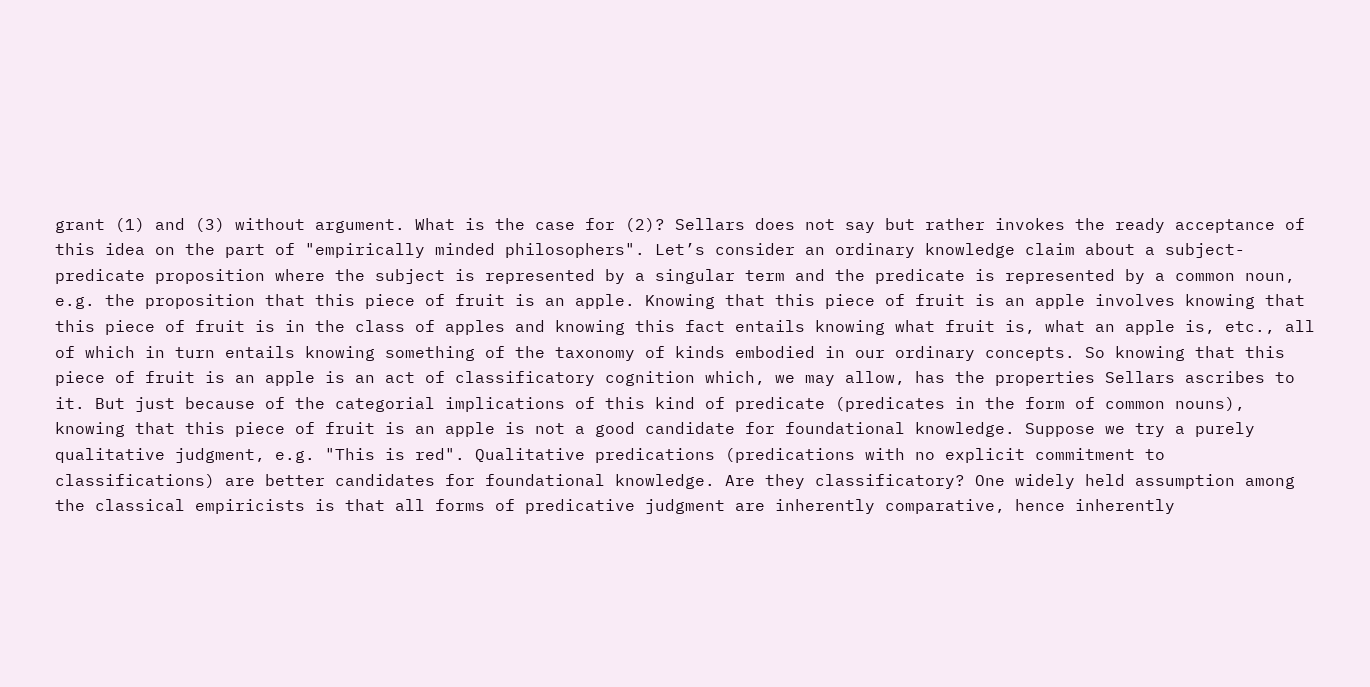grant (1) and (3) without argument. What is the case for (2)? Sellars does not say but rather invokes the ready acceptance of this idea on the part of "empirically minded philosophers". Let’s consider an ordinary knowledge claim about a subject-predicate proposition where the subject is represented by a singular term and the predicate is represented by a common noun, e.g. the proposition that this piece of fruit is an apple. Knowing that this piece of fruit is an apple involves knowing that this piece of fruit is in the class of apples and knowing this fact entails knowing what fruit is, what an apple is, etc., all of which in turn entails knowing something of the taxonomy of kinds embodied in our ordinary concepts. So knowing that this piece of fruit is an apple is an act of classificatory cognition which, we may allow, has the properties Sellars ascribes to it. But just because of the categorial implications of this kind of predicate (predicates in the form of common nouns), knowing that this piece of fruit is an apple is not a good candidate for foundational knowledge. Suppose we try a purely qualitative judgment, e.g. "This is red". Qualitative predications (predications with no explicit commitment to classifications) are better candidates for foundational knowledge. Are they classificatory? One widely held assumption among the classical empiricists is that all forms of predicative judgment are inherently comparative, hence inherently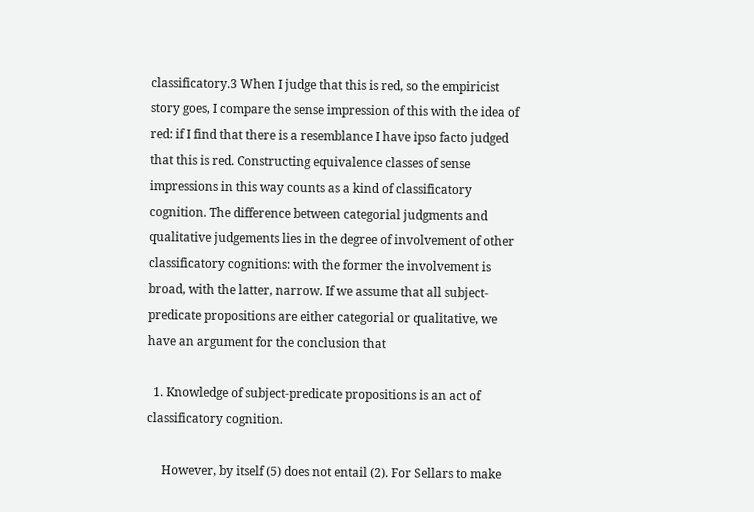classificatory.3 When I judge that this is red, so the empiricist story goes, I compare the sense impression of this with the idea of red: if I find that there is a resemblance I have ipso facto judged that this is red. Constructing equivalence classes of sense impressions in this way counts as a kind of classificatory cognition. The difference between categorial judgments and qualitative judgements lies in the degree of involvement of other classificatory cognitions: with the former the involvement is broad, with the latter, narrow. If we assume that all subject-predicate propositions are either categorial or qualitative, we have an argument for the conclusion that

  1. Knowledge of subject-predicate propositions is an act of classificatory cognition.

     However, by itself (5) does not entail (2). For Sellars to make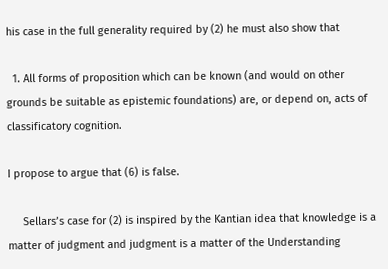his case in the full generality required by (2) he must also show that

  1. All forms of proposition which can be known (and would on other grounds be suitable as epistemic foundations) are, or depend on, acts of classificatory cognition.

I propose to argue that (6) is false.

     Sellars’s case for (2) is inspired by the Kantian idea that knowledge is a matter of judgment and judgment is a matter of the Understanding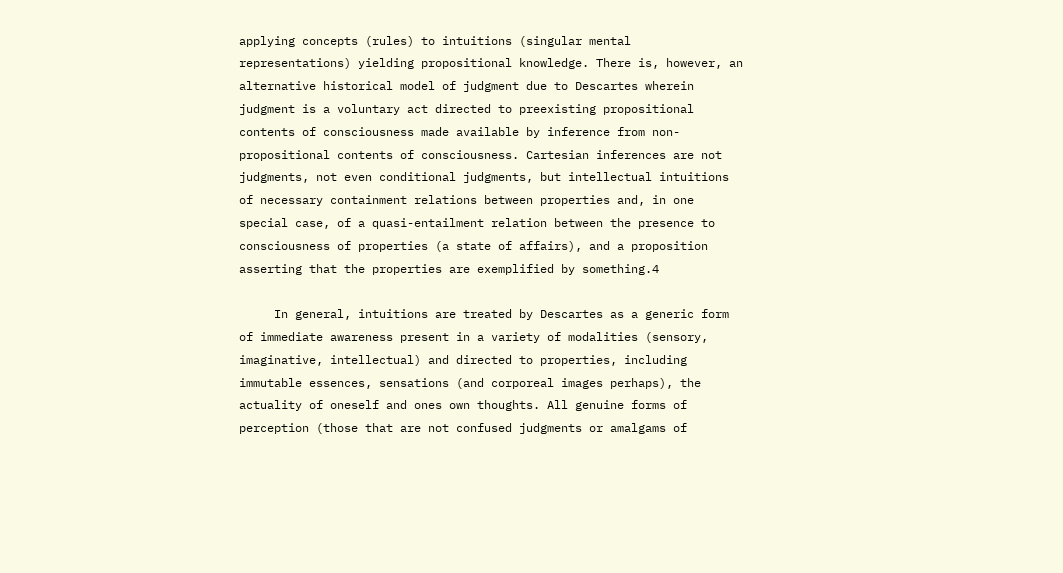applying concepts (rules) to intuitions (singular mental representations) yielding propositional knowledge. There is, however, an alternative historical model of judgment due to Descartes wherein judgment is a voluntary act directed to preexisting propositional contents of consciousness made available by inference from non-propositional contents of consciousness. Cartesian inferences are not judgments, not even conditional judgments, but intellectual intuitions of necessary containment relations between properties and, in one special case, of a quasi-entailment relation between the presence to consciousness of properties (a state of affairs), and a proposition asserting that the properties are exemplified by something.4

     In general, intuitions are treated by Descartes as a generic form of immediate awareness present in a variety of modalities (sensory, imaginative, intellectual) and directed to properties, including immutable essences, sensations (and corporeal images perhaps), the actuality of oneself and ones own thoughts. All genuine forms of perception (those that are not confused judgments or amalgams of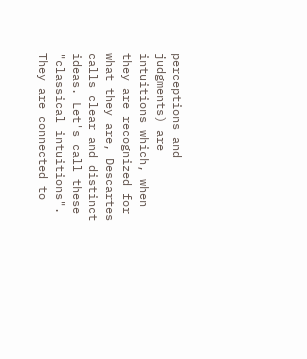perceptions and judgments) are intuitions which, when they are recognized for what they are, Descartes calls clear and distinct ideas. Let's call these "classical intuitions". They are connected to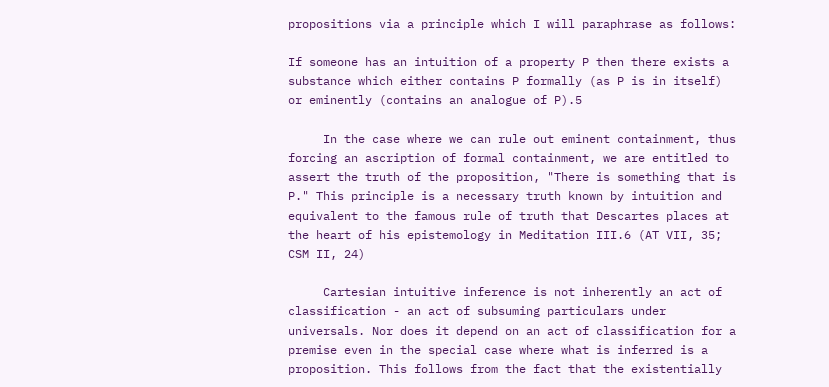propositions via a principle which I will paraphrase as follows:

If someone has an intuition of a property P then there exists a substance which either contains P formally (as P is in itself) or eminently (contains an analogue of P).5

     In the case where we can rule out eminent containment, thus forcing an ascription of formal containment, we are entitled to assert the truth of the proposition, "There is something that is P." This principle is a necessary truth known by intuition and equivalent to the famous rule of truth that Descartes places at the heart of his epistemology in Meditation III.6 (AT VII, 35; CSM II, 24)

     Cartesian intuitive inference is not inherently an act of classification - an act of subsuming particulars under universals. Nor does it depend on an act of classification for a premise even in the special case where what is inferred is a proposition. This follows from the fact that the existentially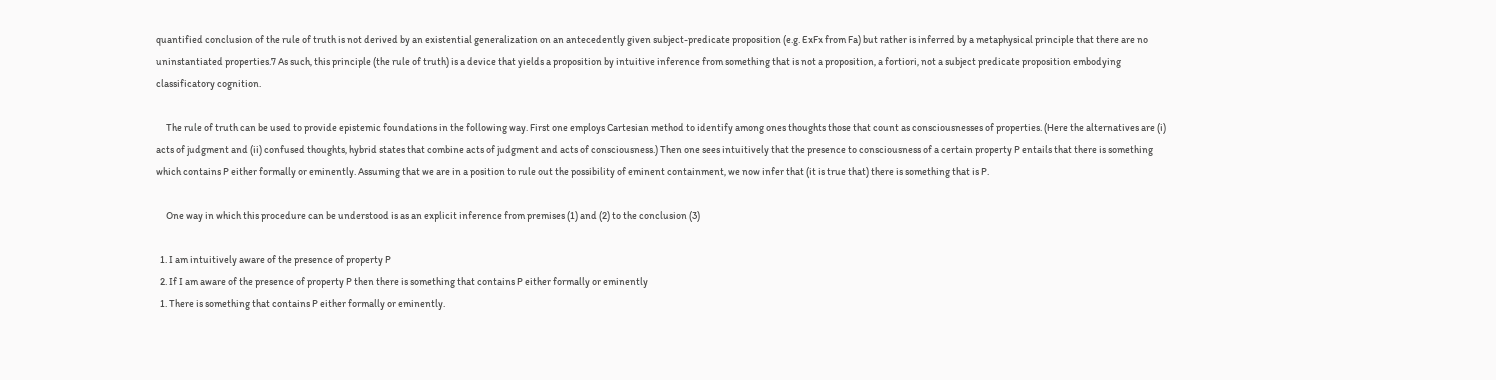quantified conclusion of the rule of truth is not derived by an existential generalization on an antecedently given subject-predicate proposition (e.g. ExFx from Fa) but rather is inferred by a metaphysical principle that there are no uninstantiated properties.7 As such, this principle (the rule of truth) is a device that yields a proposition by intuitive inference from something that is not a proposition, a fortiori, not a subject predicate proposition embodying classificatory cognition.

     The rule of truth can be used to provide epistemic foundations in the following way. First one employs Cartesian method to identify among ones thoughts those that count as consciousnesses of properties. (Here the alternatives are (i) acts of judgment and (ii) confused thoughts, hybrid states that combine acts of judgment and acts of consciousness.) Then one sees intuitively that the presence to consciousness of a certain property P entails that there is something which contains P either formally or eminently. Assuming that we are in a position to rule out the possibility of eminent containment, we now infer that (it is true that) there is something that is P.

     One way in which this procedure can be understood is as an explicit inference from premises (1) and (2) to the conclusion (3)

  1. I am intuitively aware of the presence of property P
  2. If I am aware of the presence of property P then there is something that contains P either formally or eminently
  1. There is something that contains P either formally or eminently.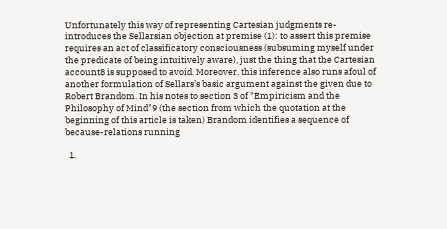Unfortunately this way of representing Cartesian judgments re-introduces the Sellarsian objection at premise (1): to assert this premise requires an act of classificatory consciousness (subsuming myself under the predicate of being intuitively aware), just the thing that the Cartesian account8 is supposed to avoid. Moreover, this inference also runs afoul of another formulation of Sellars’s basic argument against the given due to Robert Brandom. In his notes to section 3 of "Empiricism and the Philosophy of Mind"9 (the section from which the quotation at the beginning of this article is taken) Brandom identifies a sequence of because-relations running

  1.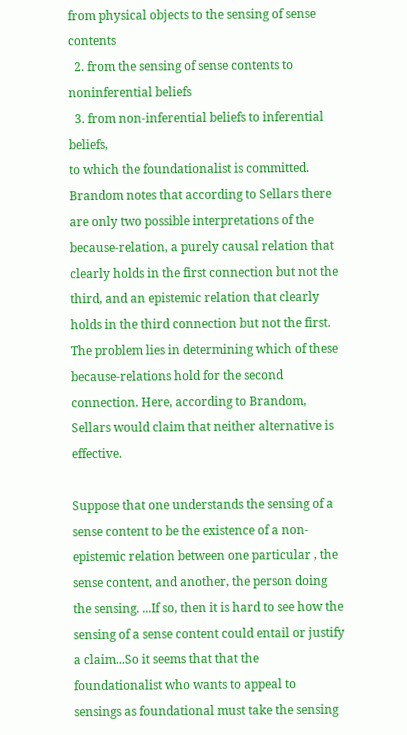from physical objects to the sensing of sense contents
  2. from the sensing of sense contents to noninferential beliefs
  3. from non-inferential beliefs to inferential beliefs,
to which the foundationalist is committed. Brandom notes that according to Sellars there are only two possible interpretations of the because-relation, a purely causal relation that clearly holds in the first connection but not the third, and an epistemic relation that clearly holds in the third connection but not the first. The problem lies in determining which of these because-relations hold for the second connection. Here, according to Brandom, Sellars would claim that neither alternative is effective.

Suppose that one understands the sensing of a sense content to be the existence of a non-epistemic relation between one particular , the sense content, and another, the person doing the sensing. ...If so, then it is hard to see how the sensing of a sense content could entail or justify a claim...So it seems that that the foundationalist who wants to appeal to sensings as foundational must take the sensing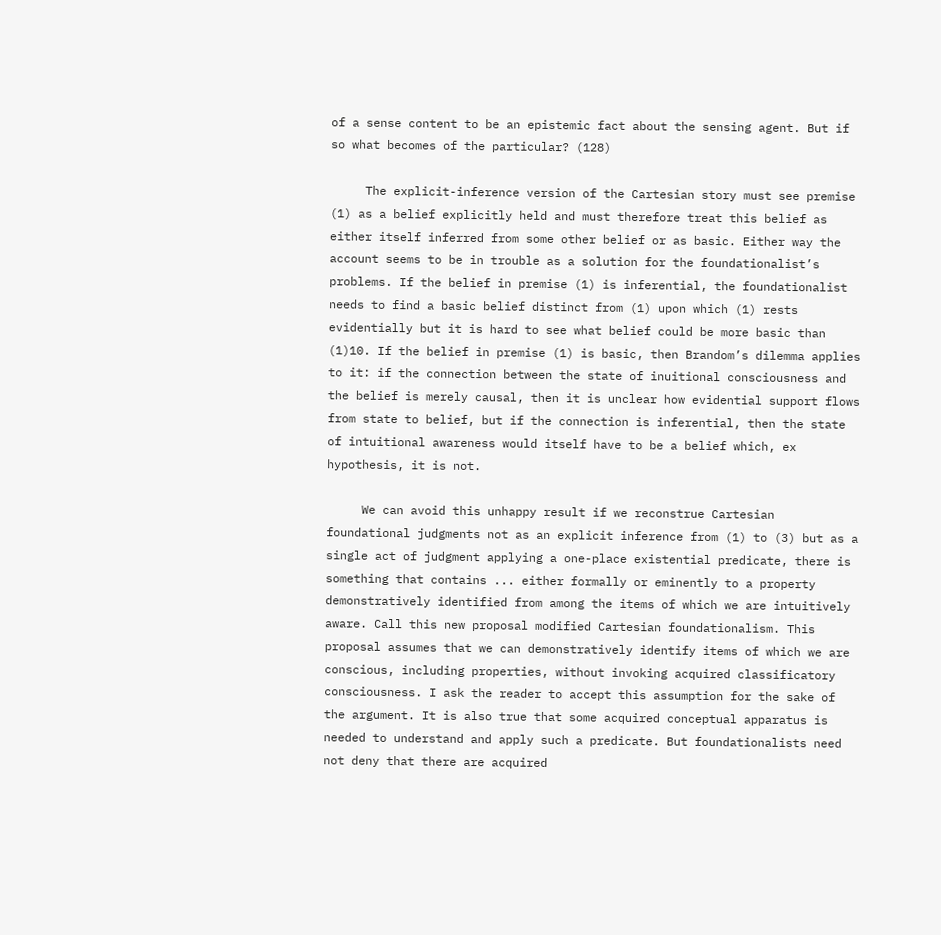of a sense content to be an epistemic fact about the sensing agent. But if so what becomes of the particular? (128)

     The explicit-inference version of the Cartesian story must see premise (1) as a belief explicitly held and must therefore treat this belief as either itself inferred from some other belief or as basic. Either way the account seems to be in trouble as a solution for the foundationalist’s problems. If the belief in premise (1) is inferential, the foundationalist needs to find a basic belief distinct from (1) upon which (1) rests evidentially but it is hard to see what belief could be more basic than (1)10. If the belief in premise (1) is basic, then Brandom’s dilemma applies to it: if the connection between the state of inuitional consciousness and the belief is merely causal, then it is unclear how evidential support flows from state to belief, but if the connection is inferential, then the state of intuitional awareness would itself have to be a belief which, ex hypothesis, it is not.

     We can avoid this unhappy result if we reconstrue Cartesian foundational judgments not as an explicit inference from (1) to (3) but as a single act of judgment applying a one-place existential predicate, there is something that contains ... either formally or eminently to a property demonstratively identified from among the items of which we are intuitively aware. Call this new proposal modified Cartesian foundationalism. This proposal assumes that we can demonstratively identify items of which we are conscious, including properties, without invoking acquired classificatory consciousness. I ask the reader to accept this assumption for the sake of the argument. It is also true that some acquired conceptual apparatus is needed to understand and apply such a predicate. But foundationalists need not deny that there are acquired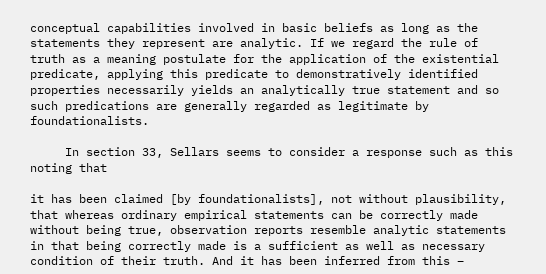conceptual capabilities involved in basic beliefs as long as the statements they represent are analytic. If we regard the rule of truth as a meaning postulate for the application of the existential predicate, applying this predicate to demonstratively identified properties necessarily yields an analytically true statement and so such predications are generally regarded as legitimate by foundationalists.

     In section 33, Sellars seems to consider a response such as this noting that

it has been claimed [by foundationalists], not without plausibility, that whereas ordinary empirical statements can be correctly made without being true, observation reports resemble analytic statements in that being correctly made is a sufficient as well as necessary condition of their truth. And it has been inferred from this –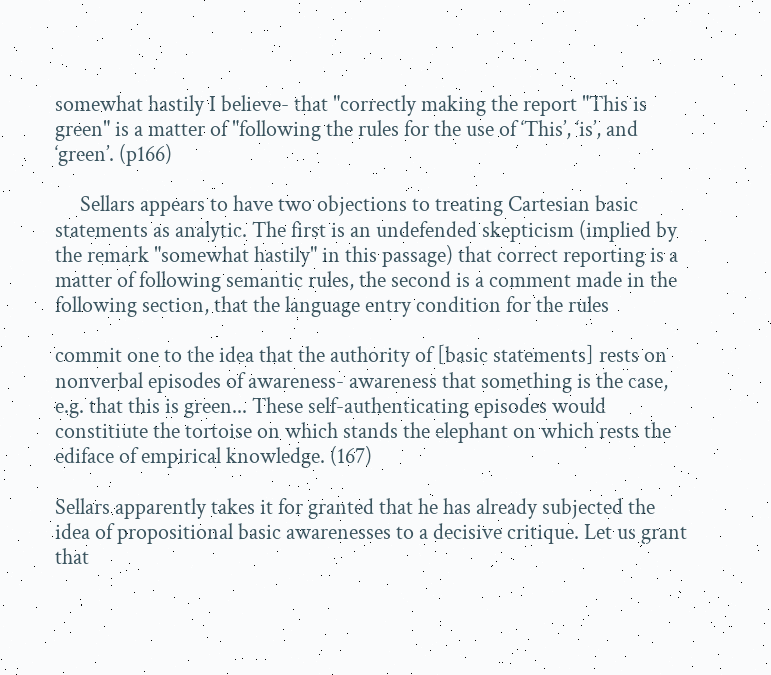somewhat hastily I believe- that "correctly making the report "This is green" is a matter of "following the rules for the use of ‘This’, ‘is’, and ‘green’. (p166)

     Sellars appears to have two objections to treating Cartesian basic statements as analytic. The first is an undefended skepticism (implied by the remark "somewhat hastily" in this passage) that correct reporting is a matter of following semantic rules, the second is a comment made in the following section, that the language entry condition for the rules

commit one to the idea that the authority of [basic statements] rests on nonverbal episodes of awareness- awareness that something is the case, e.g. that this is green... These self-authenticating episodes would constitiute the tortoise on which stands the elephant on which rests the ediface of empirical knowledge. (167)

Sellars apparently takes it for granted that he has already subjected the idea of propositional basic awarenesses to a decisive critique. Let us grant that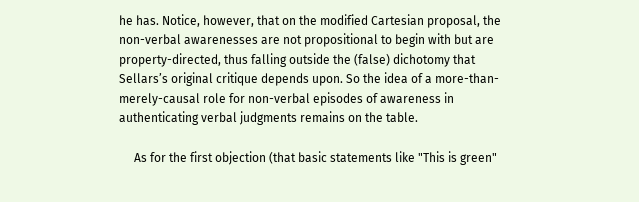he has. Notice, however, that on the modified Cartesian proposal, the non-verbal awarenesses are not propositional to begin with but are property-directed, thus falling outside the (false) dichotomy that Sellars’s original critique depends upon. So the idea of a more-than-merely-causal role for non-verbal episodes of awareness in authenticating verbal judgments remains on the table.

     As for the first objection (that basic statements like "This is green"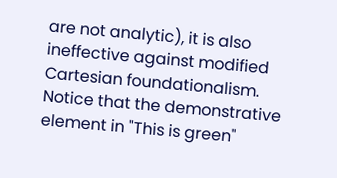are not analytic), it is also ineffective against modified Cartesian foundationalism. Notice that the demonstrative element in "This is green"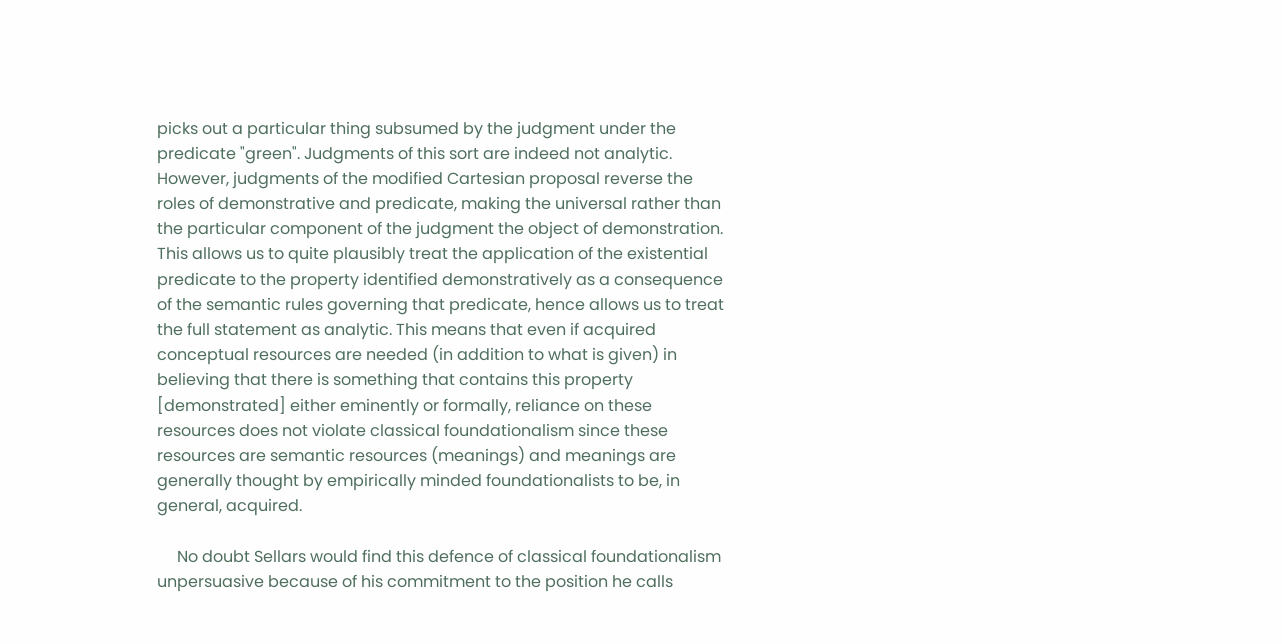picks out a particular thing subsumed by the judgment under the predicate "green". Judgments of this sort are indeed not analytic. However, judgments of the modified Cartesian proposal reverse the roles of demonstrative and predicate, making the universal rather than the particular component of the judgment the object of demonstration. This allows us to quite plausibly treat the application of the existential predicate to the property identified demonstratively as a consequence of the semantic rules governing that predicate, hence allows us to treat the full statement as analytic. This means that even if acquired conceptual resources are needed (in addition to what is given) in believing that there is something that contains this property [demonstrated] either eminently or formally, reliance on these resources does not violate classical foundationalism since these resources are semantic resources (meanings) and meanings are generally thought by empirically minded foundationalists to be, in general, acquired.

     No doubt Sellars would find this defence of classical foundationalism unpersuasive because of his commitment to the position he calls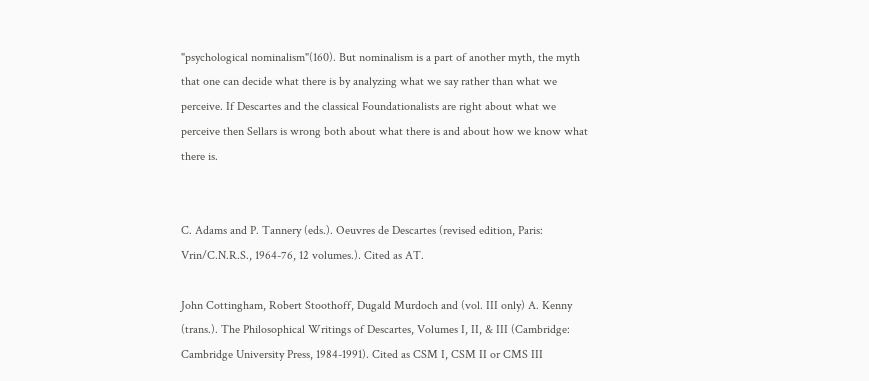"psychological nominalism"(160). But nominalism is a part of another myth, the myth that one can decide what there is by analyzing what we say rather than what we perceive. If Descartes and the classical Foundationalists are right about what we perceive then Sellars is wrong both about what there is and about how we know what there is.


C. Adams and P. Tannery (eds.). Oeuvres de Descartes (revised edition, Paris: Vrin/C.N.R.S., 1964-76, 12 volumes.). Cited as AT.

John Cottingham, Robert Stoothoff, Dugald Murdoch and (vol. III only) A. Kenny (trans.). The Philosophical Writings of Descartes, Volumes I, II, & III (Cambridge: Cambridge University Press, 1984-1991). Cited as CSM I, CSM II or CMS III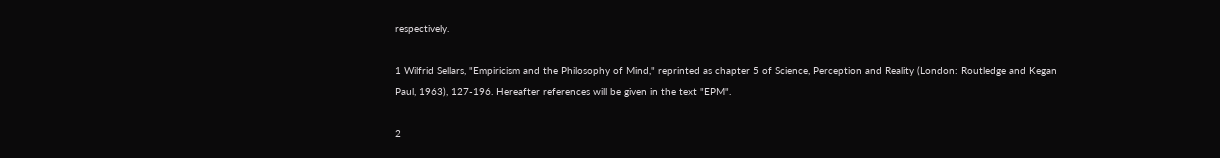respectively.

1 Wilfrid Sellars, "Empiricism and the Philosophy of Mind," reprinted as chapter 5 of Science, Perception and Reality (London: Routledge and Kegan Paul, 1963), 127-196. Hereafter references will be given in the text "EPM".

2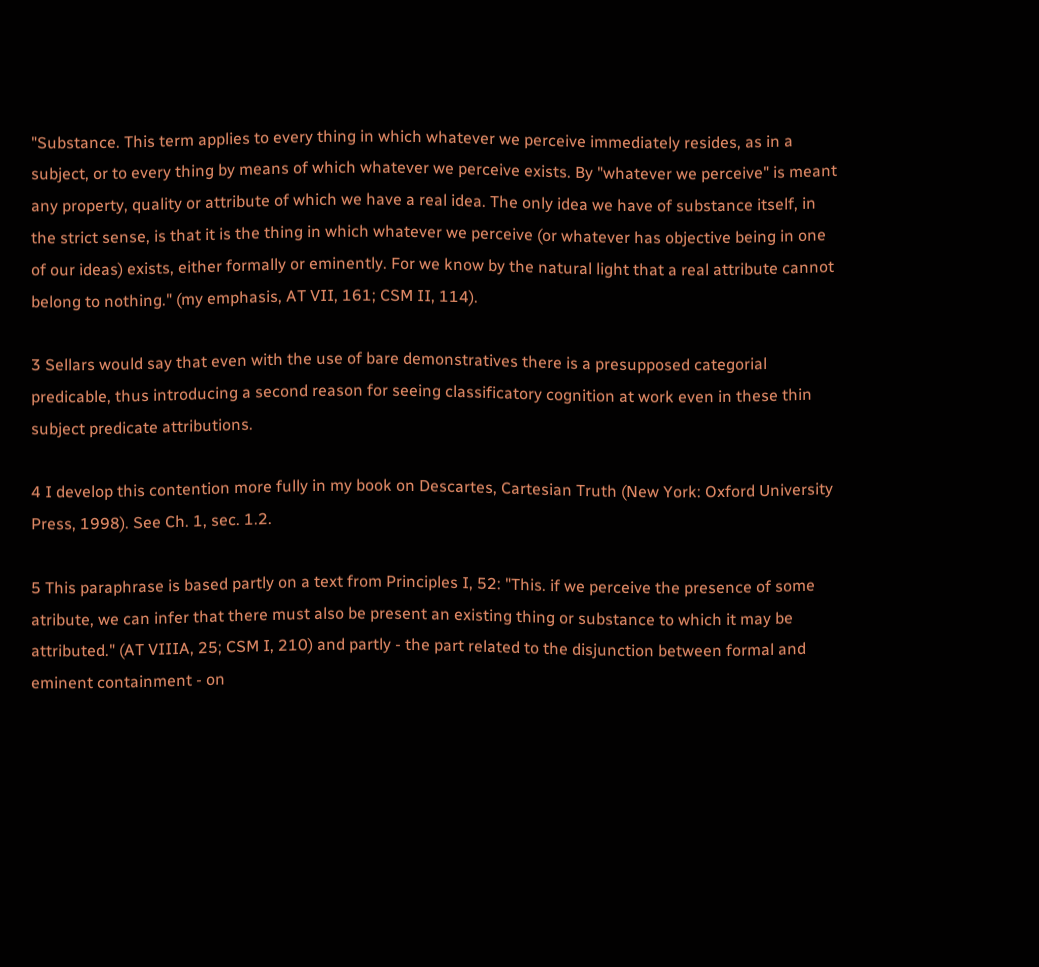"Substance. This term applies to every thing in which whatever we perceive immediately resides, as in a subject, or to every thing by means of which whatever we perceive exists. By "whatever we perceive" is meant any property, quality or attribute of which we have a real idea. The only idea we have of substance itself, in the strict sense, is that it is the thing in which whatever we perceive (or whatever has objective being in one of our ideas) exists, either formally or eminently. For we know by the natural light that a real attribute cannot belong to nothing." (my emphasis, AT VII, 161; CSM II, 114).

3 Sellars would say that even with the use of bare demonstratives there is a presupposed categorial predicable, thus introducing a second reason for seeing classificatory cognition at work even in these thin subject predicate attributions.

4 I develop this contention more fully in my book on Descartes, Cartesian Truth (New York: Oxford University Press, 1998). See Ch. 1, sec. 1.2.

5 This paraphrase is based partly on a text from Principles I, 52: "This. if we perceive the presence of some atribute, we can infer that there must also be present an existing thing or substance to which it may be attributed." (AT VIIIA, 25; CSM I, 210) and partly - the part related to the disjunction between formal and eminent containment - on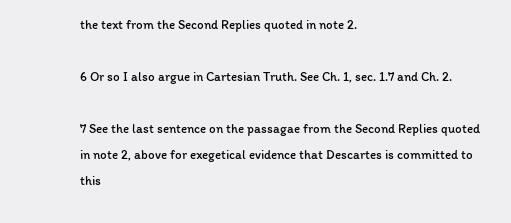the text from the Second Replies quoted in note 2.

6 Or so I also argue in Cartesian Truth. See Ch. 1, sec. 1.7 and Ch. 2.

7 See the last sentence on the passagae from the Second Replies quoted in note 2, above for exegetical evidence that Descartes is committed to this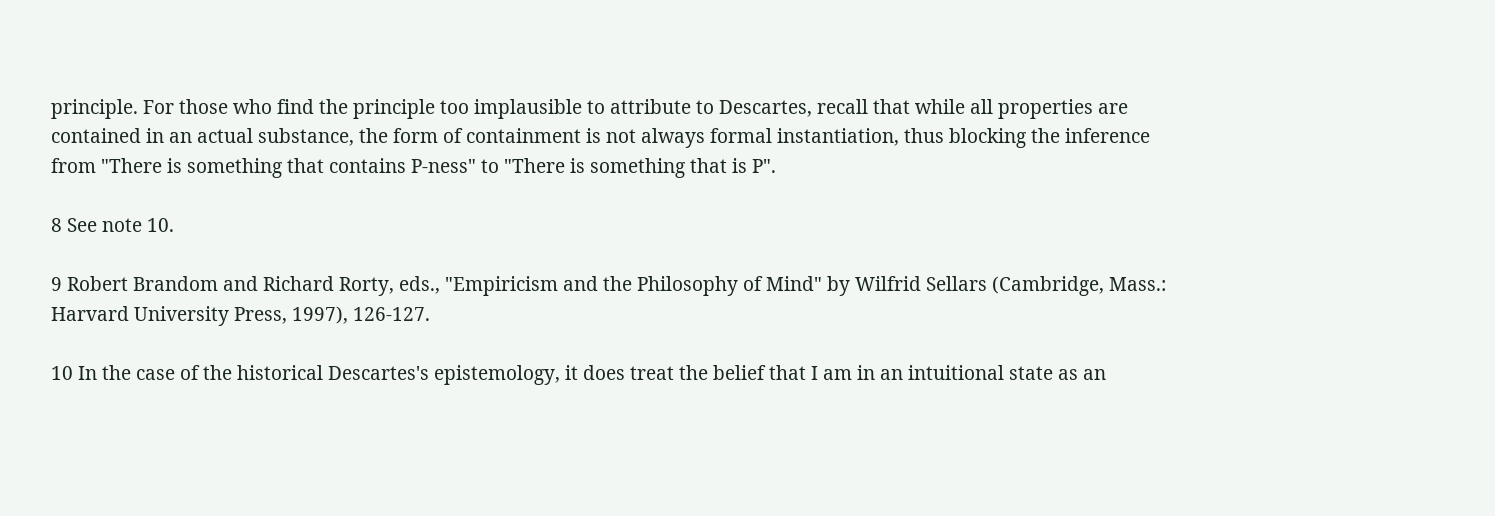principle. For those who find the principle too implausible to attribute to Descartes, recall that while all properties are contained in an actual substance, the form of containment is not always formal instantiation, thus blocking the inference from "There is something that contains P-ness" to "There is something that is P".

8 See note 10.

9 Robert Brandom and Richard Rorty, eds., "Empiricism and the Philosophy of Mind" by Wilfrid Sellars (Cambridge, Mass.: Harvard University Press, 1997), 126-127.

10 In the case of the historical Descartes's epistemology, it does treat the belief that I am in an intuitional state as an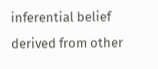inferential belief derived from other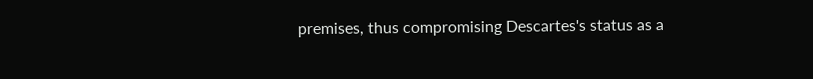premises, thus compromising Descartes's status as a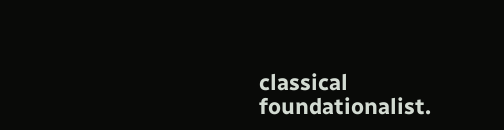classical foundationalist.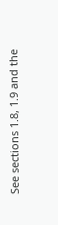See sections 1.8, 1.9 and the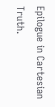Epilogue in Cartesian Truth.